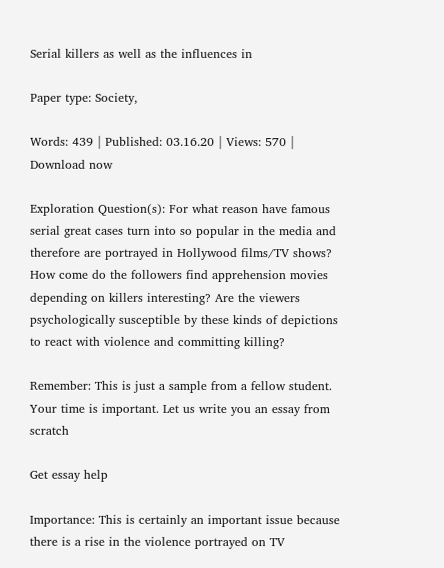Serial killers as well as the influences in

Paper type: Society,

Words: 439 | Published: 03.16.20 | Views: 570 | Download now

Exploration Question(s): For what reason have famous serial great cases turn into so popular in the media and therefore are portrayed in Hollywood films/TV shows? How come do the followers find apprehension movies depending on killers interesting? Are the viewers psychologically susceptible by these kinds of depictions to react with violence and committing killing?

Remember: This is just a sample from a fellow student. Your time is important. Let us write you an essay from scratch

Get essay help

Importance: This is certainly an important issue because there is a rise in the violence portrayed on TV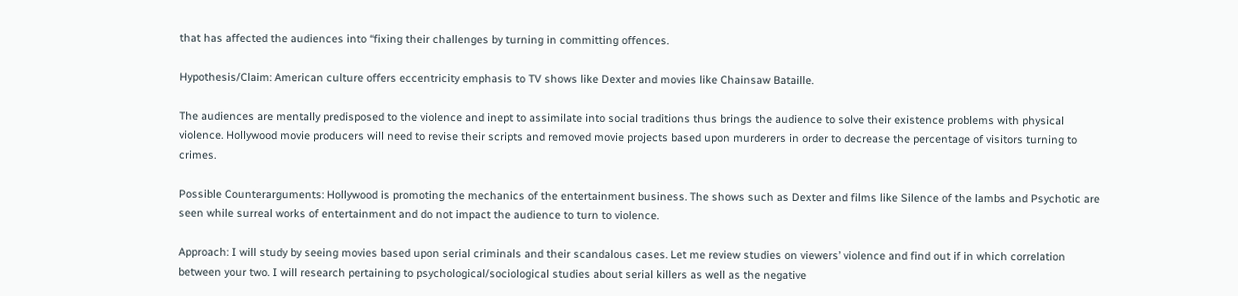that has affected the audiences into “fixing their challenges by turning in committing offences.

Hypothesis/Claim: American culture offers eccentricity emphasis to TV shows like Dexter and movies like Chainsaw Bataille.

The audiences are mentally predisposed to the violence and inept to assimilate into social traditions thus brings the audience to solve their existence problems with physical violence. Hollywood movie producers will need to revise their scripts and removed movie projects based upon murderers in order to decrease the percentage of visitors turning to crimes.

Possible Counterarguments: Hollywood is promoting the mechanics of the entertainment business. The shows such as Dexter and films like Silence of the lambs and Psychotic are seen while surreal works of entertainment and do not impact the audience to turn to violence.

Approach: I will study by seeing movies based upon serial criminals and their scandalous cases. Let me review studies on viewers’ violence and find out if in which correlation between your two. I will research pertaining to psychological/sociological studies about serial killers as well as the negative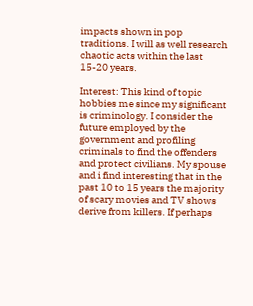impacts shown in pop traditions. I will as well research chaotic acts within the last 15-20 years.

Interest: This kind of topic hobbies me since my significant is criminology. I consider the future employed by the government and profiling criminals to find the offenders and protect civilians. My spouse and i find interesting that in the past 10 to 15 years the majority of scary movies and TV shows derive from killers. If perhaps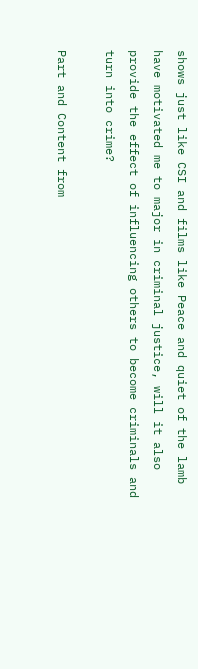shows just like CSI and films like Peace and quiet of the lamb have motivated me to major in criminal justice, will it also provide the effect of influencing others to become criminals and turn into crime?

Part and Content from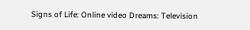Signs of Life: Online video Dreams: Television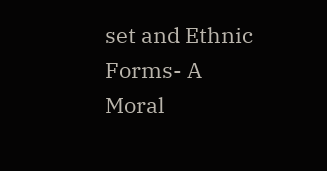set and Ethnic Forms- A Moral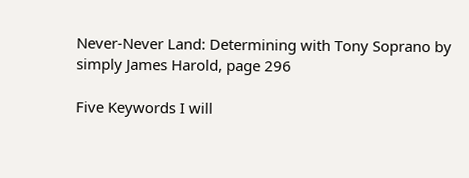Never-Never Land: Determining with Tony Soprano by simply James Harold, page 296

Five Keywords I will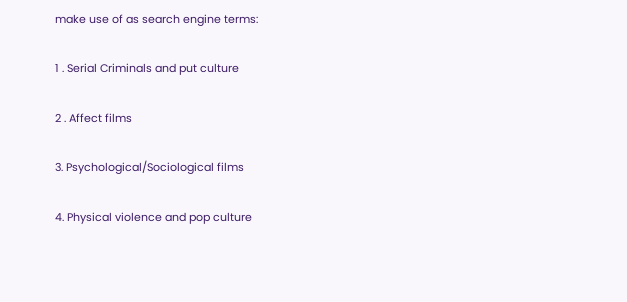make use of as search engine terms:

1 . Serial Criminals and put culture

2 . Affect films

3. Psychological/Sociological films

4. Physical violence and pop culture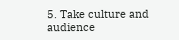5. Take culture and audience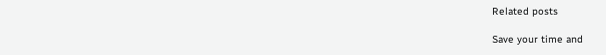Related posts

Save your time and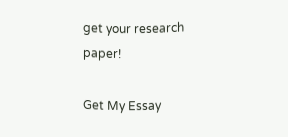get your research paper!

Get My Essay